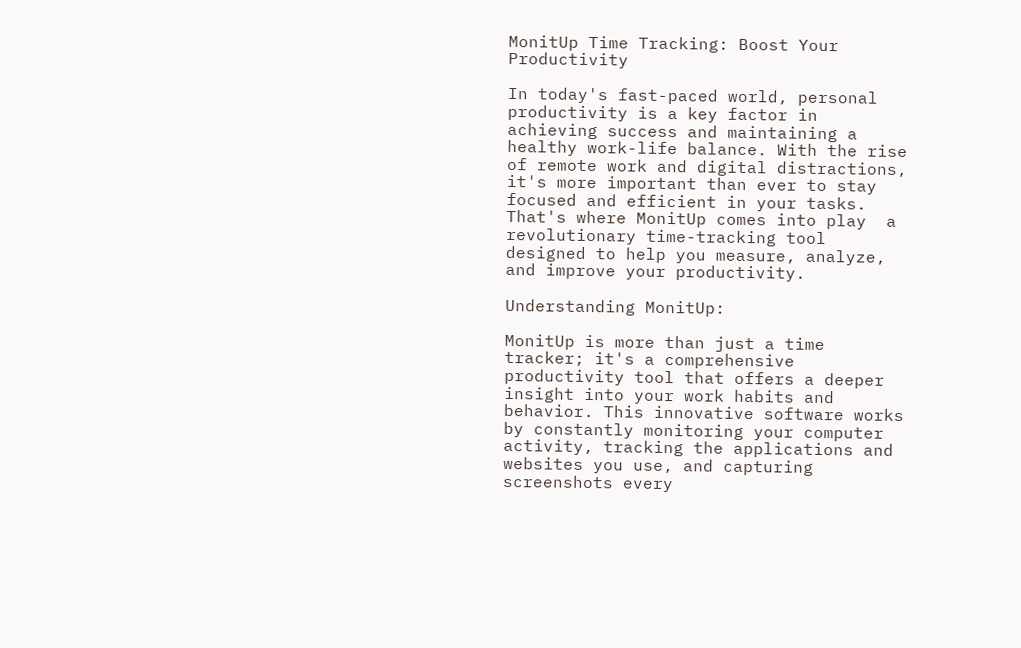MonitUp Time Tracking: Boost Your Productivity

In today's fast-paced world, personal productivity is a key factor in achieving success and maintaining a healthy work-life balance. With the rise of remote work and digital distractions, it's more important than ever to stay focused and efficient in your tasks. That's where MonitUp comes into play  a revolutionary time-tracking tool designed to help you measure, analyze, and improve your productivity.

Understanding MonitUp:

MonitUp is more than just a time tracker; it's a comprehensive productivity tool that offers a deeper insight into your work habits and behavior. This innovative software works by constantly monitoring your computer activity, tracking the applications and websites you use, and capturing screenshots every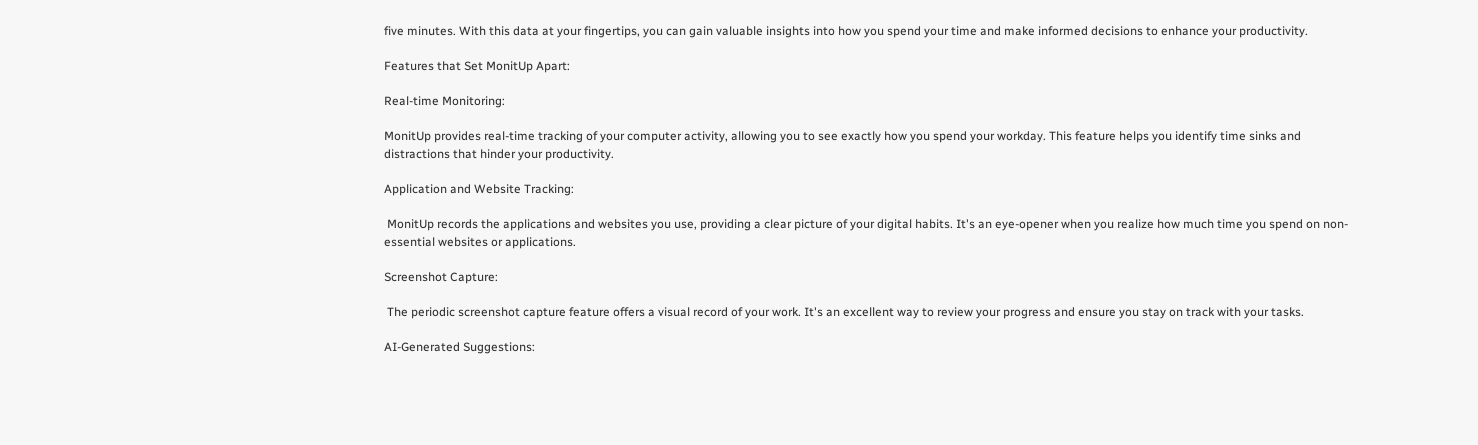five minutes. With this data at your fingertips, you can gain valuable insights into how you spend your time and make informed decisions to enhance your productivity.

Features that Set MonitUp Apart:

Real-time Monitoring:

MonitUp provides real-time tracking of your computer activity, allowing you to see exactly how you spend your workday. This feature helps you identify time sinks and distractions that hinder your productivity.

Application and Website Tracking:

 MonitUp records the applications and websites you use, providing a clear picture of your digital habits. It's an eye-opener when you realize how much time you spend on non-essential websites or applications.

Screenshot Capture:

 The periodic screenshot capture feature offers a visual record of your work. It's an excellent way to review your progress and ensure you stay on track with your tasks.

AI-Generated Suggestions: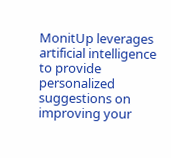MonitUp leverages artificial intelligence to provide personalized suggestions on improving your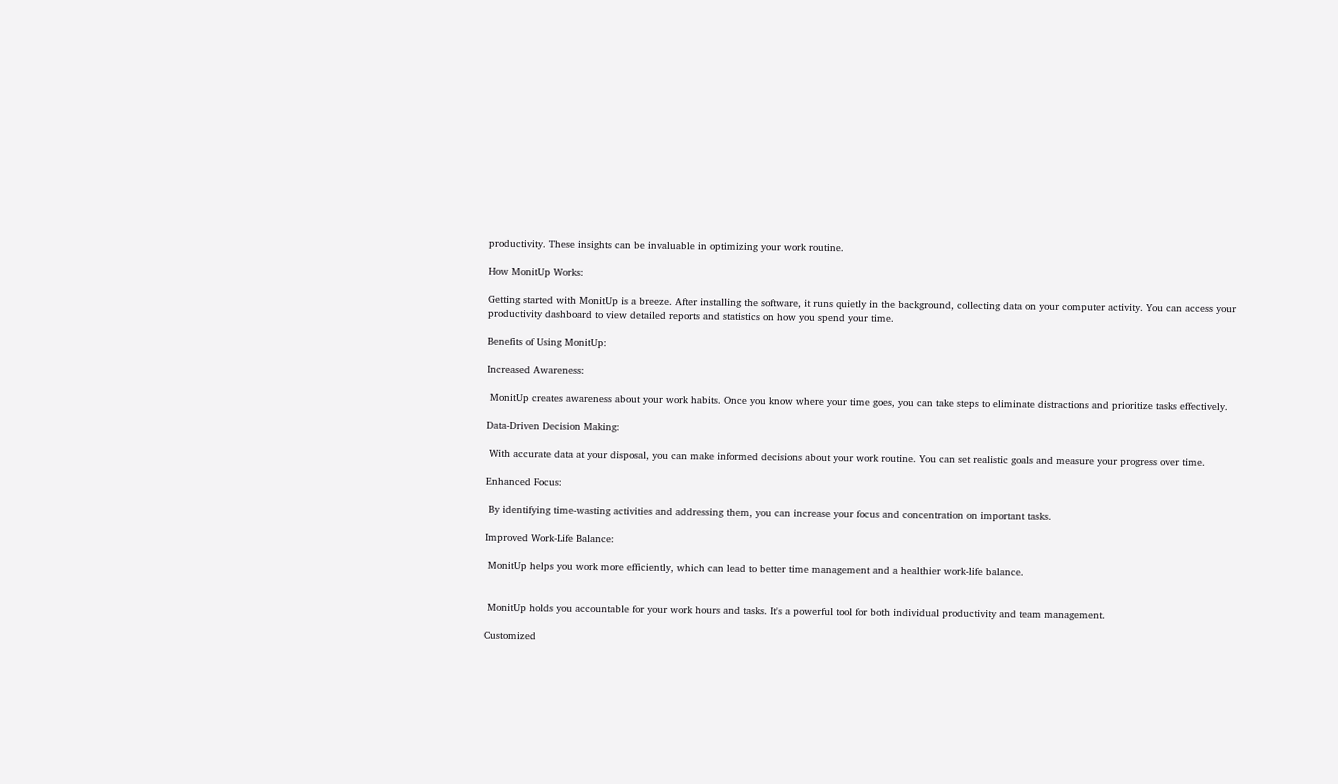productivity. These insights can be invaluable in optimizing your work routine.

How MonitUp Works:

Getting started with MonitUp is a breeze. After installing the software, it runs quietly in the background, collecting data on your computer activity. You can access your productivity dashboard to view detailed reports and statistics on how you spend your time.

Benefits of Using MonitUp:

Increased Awareness:

 MonitUp creates awareness about your work habits. Once you know where your time goes, you can take steps to eliminate distractions and prioritize tasks effectively.

Data-Driven Decision Making:

 With accurate data at your disposal, you can make informed decisions about your work routine. You can set realistic goals and measure your progress over time.

Enhanced Focus:

 By identifying time-wasting activities and addressing them, you can increase your focus and concentration on important tasks.

Improved Work-Life Balance:

 MonitUp helps you work more efficiently, which can lead to better time management and a healthier work-life balance.


 MonitUp holds you accountable for your work hours and tasks. It's a powerful tool for both individual productivity and team management.

Customized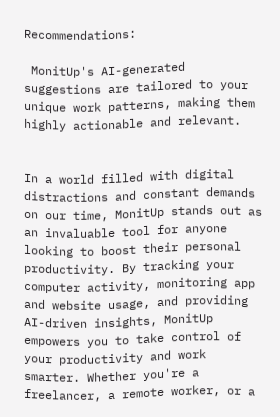Recommendations:

 MonitUp's AI-generated suggestions are tailored to your unique work patterns, making them highly actionable and relevant.


In a world filled with digital distractions and constant demands on our time, MonitUp stands out as an invaluable tool for anyone looking to boost their personal productivity. By tracking your computer activity, monitoring app and website usage, and providing AI-driven insights, MonitUp empowers you to take control of your productivity and work smarter. Whether you're a freelancer, a remote worker, or a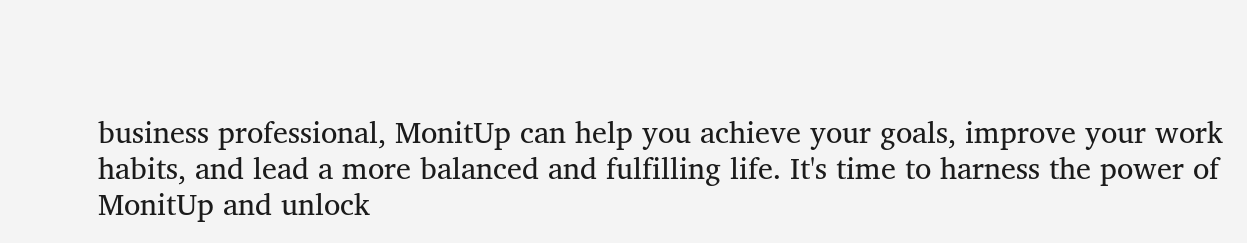business professional, MonitUp can help you achieve your goals, improve your work habits, and lead a more balanced and fulfilling life. It's time to harness the power of MonitUp and unlock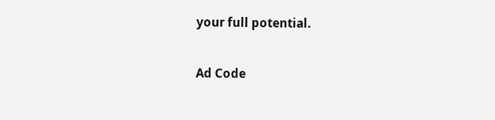your full potential.

Ad Code